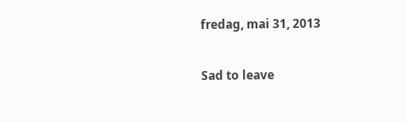fredag, mai 31, 2013

Sad to leave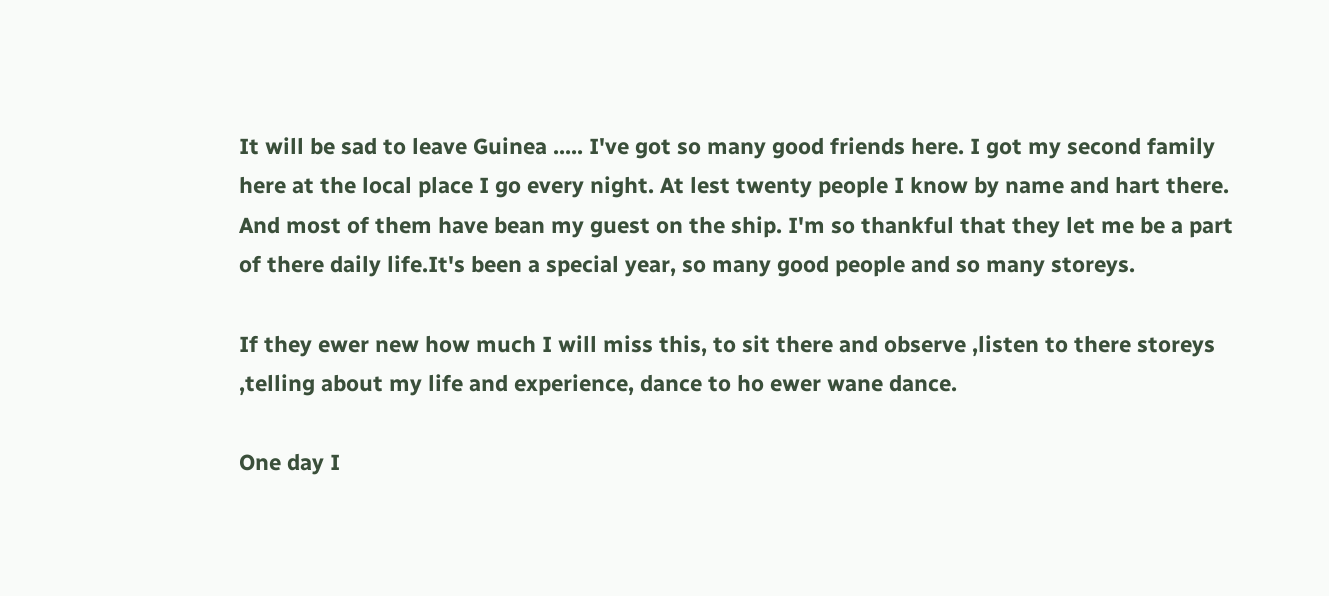It will be sad to leave Guinea ..... I've got so many good friends here. I got my second family here at the local place I go every night. At lest twenty people I know by name and hart there. And most of them have bean my guest on the ship. I'm so thankful that they let me be a part of there daily life.It's been a special year, so many good people and so many storeys.

If they ewer new how much I will miss this, to sit there and observe ,listen to there storeys ,telling about my life and experience, dance to ho ewer wane dance.

One day I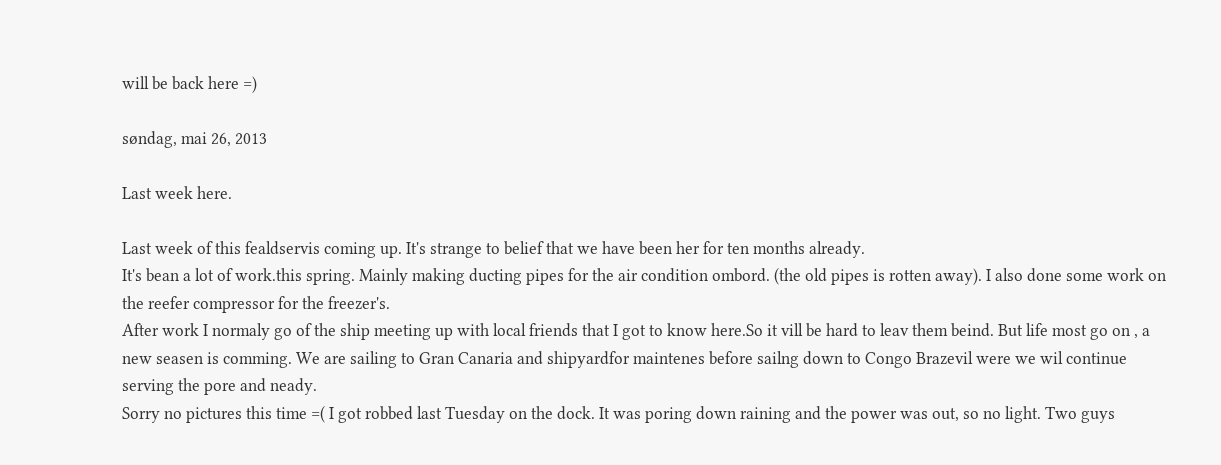will be back here =)

søndag, mai 26, 2013

Last week here.

Last week of this fealdservis coming up. It's strange to belief that we have been her for ten months already.
It's bean a lot of work.this spring. Mainly making ducting pipes for the air condition ombord. (the old pipes is rotten away). I also done some work on the reefer compressor for the freezer's.
After work I normaly go of the ship meeting up with local friends that I got to know here.So it vill be hard to leav them beind. But life most go on , a new seasen is comming. We are sailing to Gran Canaria and shipyardfor maintenes before sailng down to Congo Brazevil were we wil continue serving the pore and neady.
Sorry no pictures this time =( I got robbed last Tuesday on the dock. It was poring down raining and the power was out, so no light. Two guys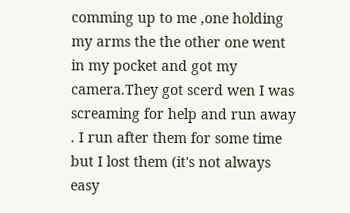comming up to me ,one holding my arms the the other one went in my pocket and got my camera.They got scerd wen I was screaming for help and run away . I run after them for some time but I lost them (it's not always easy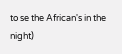to se the African's in the night)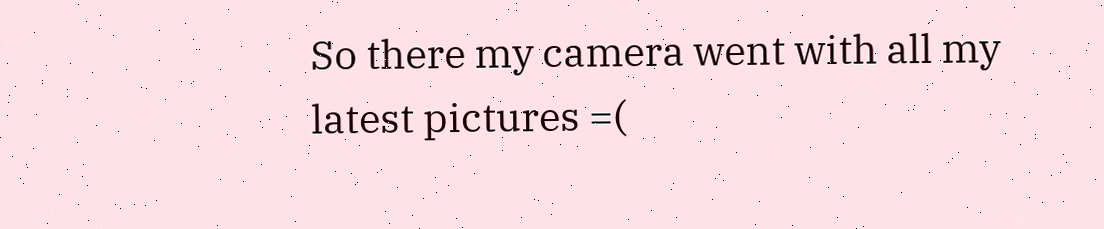So there my camera went with all my latest pictures =(